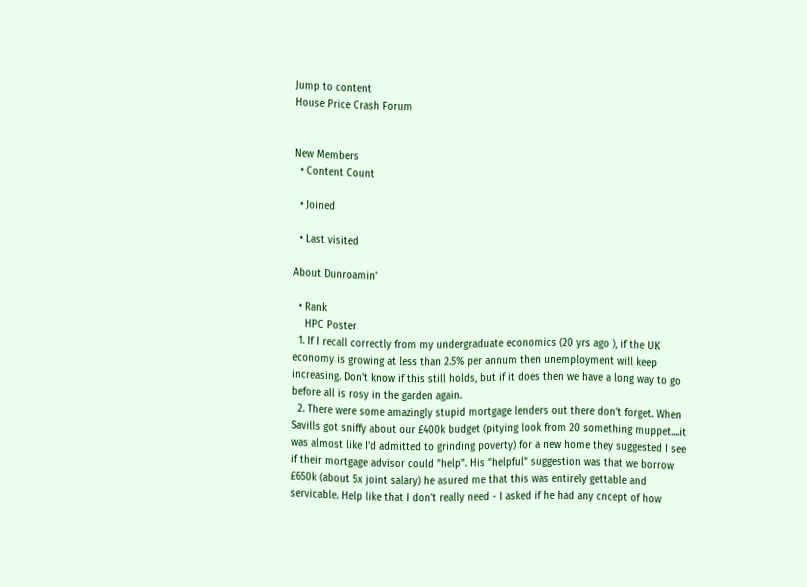Jump to content
House Price Crash Forum


New Members
  • Content Count

  • Joined

  • Last visited

About Dunroamin'

  • Rank
    HPC Poster
  1. If I recall correctly from my undergraduate economics (20 yrs ago ), if the UK economy is growing at less than 2.5% per annum then unemployment will keep increasing. Don't know if this still holds, but if it does then we have a long way to go before all is rosy in the garden again.
  2. There were some amazingly stupid mortgage lenders out there don't forget. When Savills got sniffy about our £400k budget (pitying look from 20 something muppet....it was almost like I'd admitted to grinding poverty) for a new home they suggested I see if their mortgage advisor could "help". His "helpful" suggestion was that we borrow £650k (about 5x joint salary) he asured me that this was entirely gettable and servicable. Help like that I don't really need - I asked if he had any cncept of how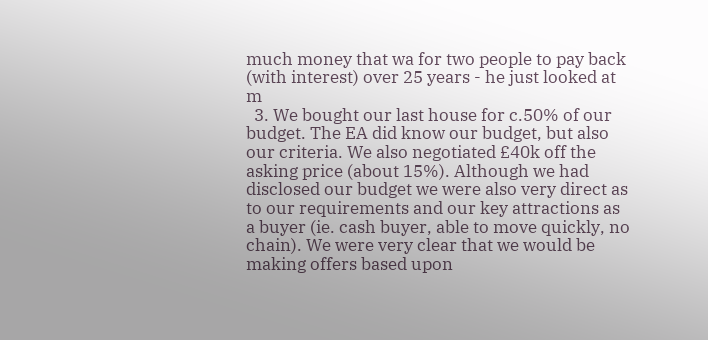much money that wa for two people to pay back (with interest) over 25 years - he just looked at m
  3. We bought our last house for c.50% of our budget. The EA did know our budget, but also our criteria. We also negotiated £40k off the asking price (about 15%). Although we had disclosed our budget we were also very direct as to our requirements and our key attractions as a buyer (ie. cash buyer, able to move quickly, no chain). We were very clear that we would be making offers based upon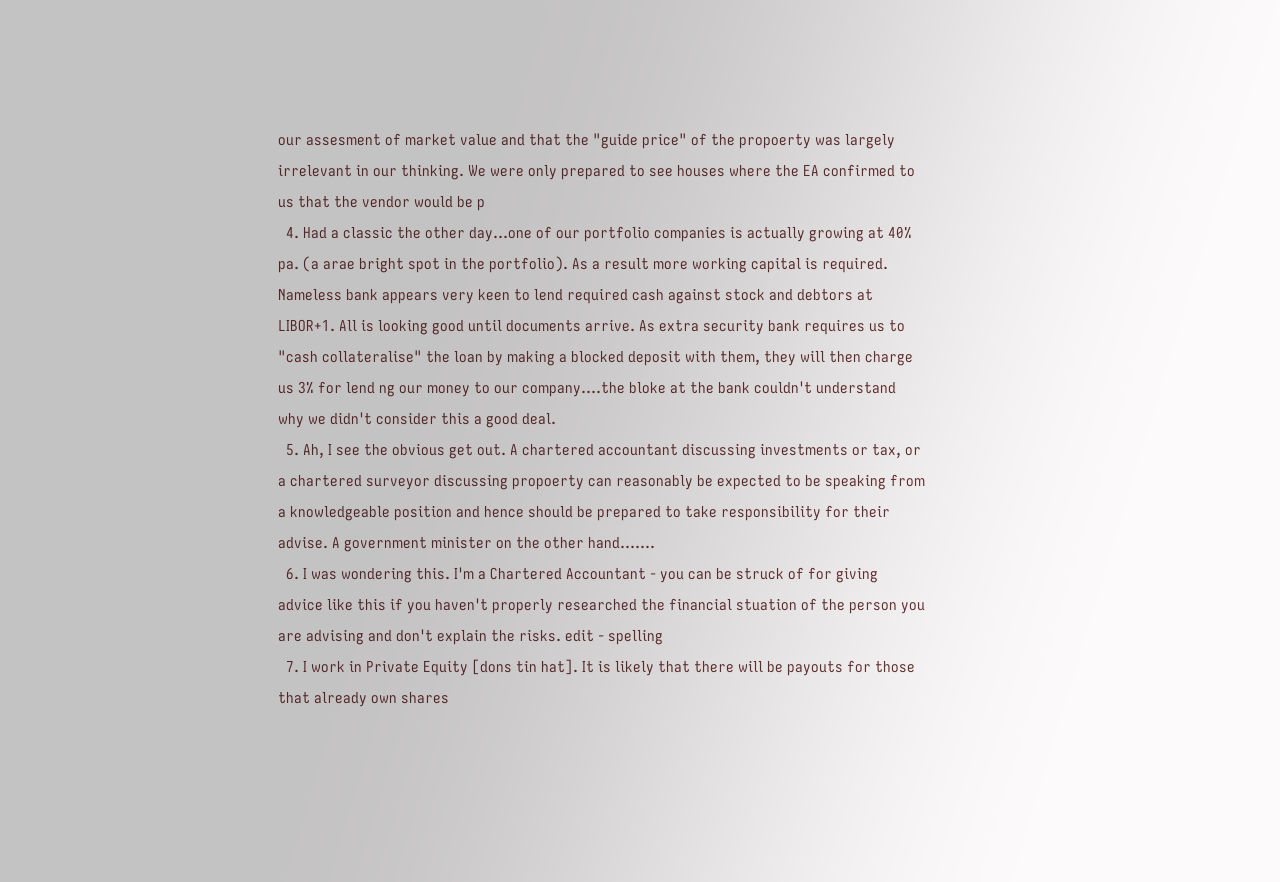our assesment of market value and that the "guide price" of the propoerty was largely irrelevant in our thinking. We were only prepared to see houses where the EA confirmed to us that the vendor would be p
  4. Had a classic the other day...one of our portfolio companies is actually growing at 40% pa. (a arae bright spot in the portfolio). As a result more working capital is required. Nameless bank appears very keen to lend required cash against stock and debtors at LIBOR+1. All is looking good until documents arrive. As extra security bank requires us to "cash collateralise" the loan by making a blocked deposit with them, they will then charge us 3% for lend ng our money to our company....the bloke at the bank couldn't understand why we didn't consider this a good deal.
  5. Ah, I see the obvious get out. A chartered accountant discussing investments or tax, or a chartered surveyor discussing propoerty can reasonably be expected to be speaking from a knowledgeable position and hence should be prepared to take responsibility for their advise. A government minister on the other hand.......
  6. I was wondering this. I'm a Chartered Accountant - you can be struck of for giving advice like this if you haven't properly researched the financial stuation of the person you are advising and don't explain the risks. edit - spelling
  7. I work in Private Equity [dons tin hat]. It is likely that there will be payouts for those that already own shares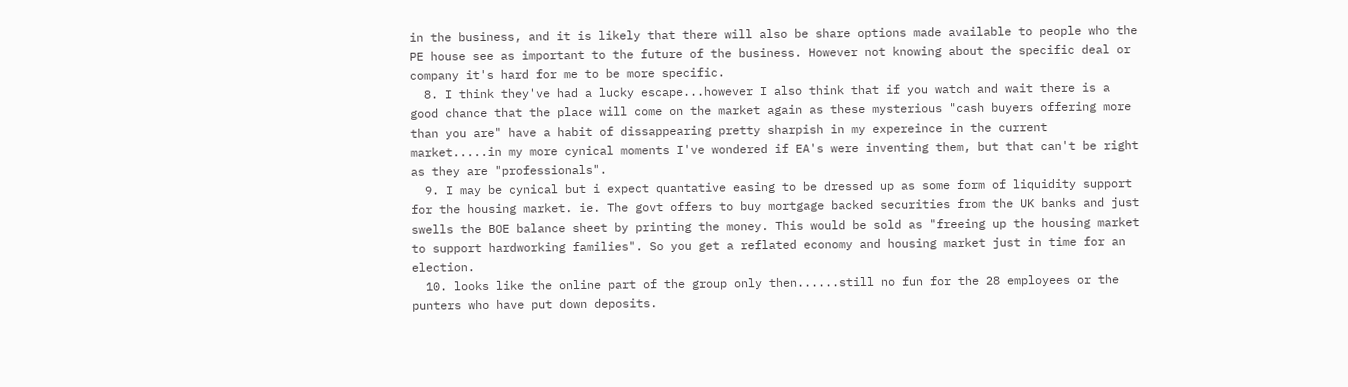in the business, and it is likely that there will also be share options made available to people who the PE house see as important to the future of the business. However not knowing about the specific deal or company it's hard for me to be more specific.
  8. I think they've had a lucky escape...however I also think that if you watch and wait there is a good chance that the place will come on the market again as these mysterious "cash buyers offering more than you are" have a habit of dissappearing pretty sharpish in my expereince in the current market.....in my more cynical moments I've wondered if EA's were inventing them, but that can't be right as they are "professionals".
  9. I may be cynical but i expect quantative easing to be dressed up as some form of liquidity support for the housing market. ie. The govt offers to buy mortgage backed securities from the UK banks and just swells the BOE balance sheet by printing the money. This would be sold as "freeing up the housing market to support hardworking families". So you get a reflated economy and housing market just in time for an election.
  10. looks like the online part of the group only then......still no fun for the 28 employees or the punters who have put down deposits.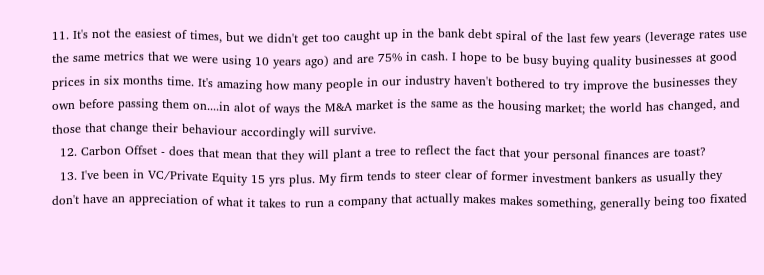11. It's not the easiest of times, but we didn't get too caught up in the bank debt spiral of the last few years (leverage rates use the same metrics that we were using 10 years ago) and are 75% in cash. I hope to be busy buying quality businesses at good prices in six months time. It's amazing how many people in our industry haven't bothered to try improve the businesses they own before passing them on....in alot of ways the M&A market is the same as the housing market; the world has changed, and those that change their behaviour accordingly will survive.
  12. Carbon Offset - does that mean that they will plant a tree to reflect the fact that your personal finances are toast?
  13. I've been in VC/Private Equity 15 yrs plus. My firm tends to steer clear of former investment bankers as usually they don't have an appreciation of what it takes to run a company that actually makes makes something, generally being too fixated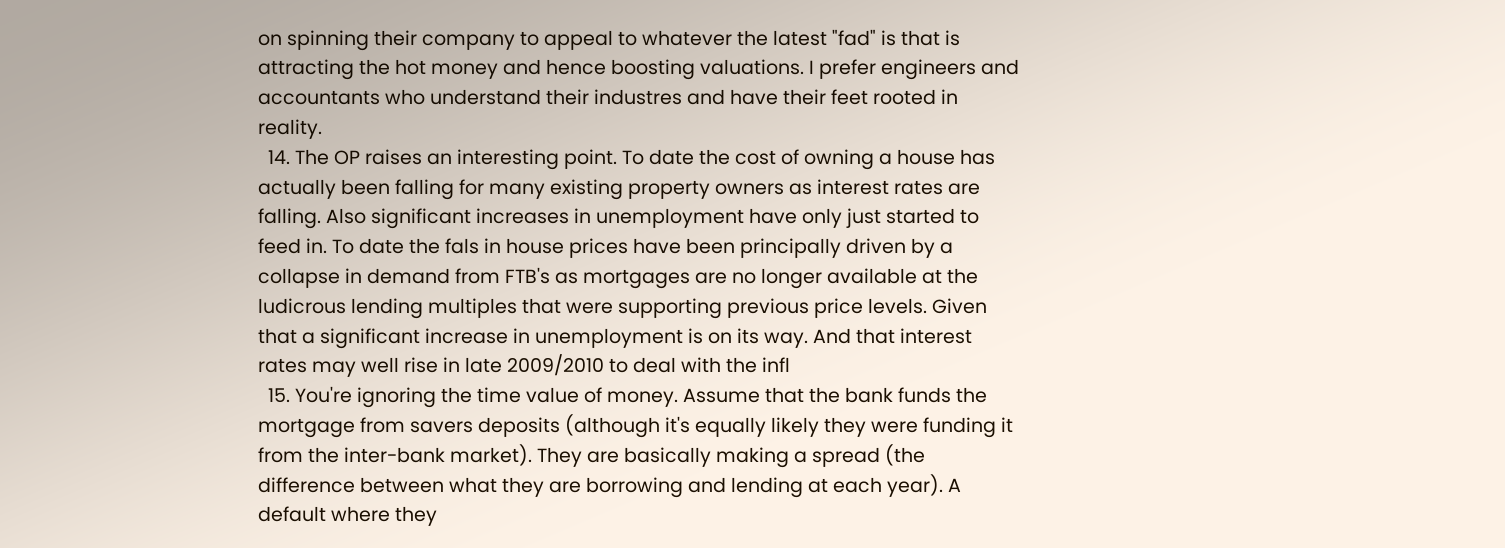on spinning their company to appeal to whatever the latest "fad" is that is attracting the hot money and hence boosting valuations. I prefer engineers and accountants who understand their industres and have their feet rooted in reality.
  14. The OP raises an interesting point. To date the cost of owning a house has actually been falling for many existing property owners as interest rates are falling. Also significant increases in unemployment have only just started to feed in. To date the fals in house prices have been principally driven by a collapse in demand from FTB's as mortgages are no longer available at the ludicrous lending multiples that were supporting previous price levels. Given that a significant increase in unemployment is on its way. And that interest rates may well rise in late 2009/2010 to deal with the infl
  15. You're ignoring the time value of money. Assume that the bank funds the mortgage from savers deposits (although it's equally likely they were funding it from the inter-bank market). They are basically making a spread (the difference between what they are borrowing and lending at each year). A default where they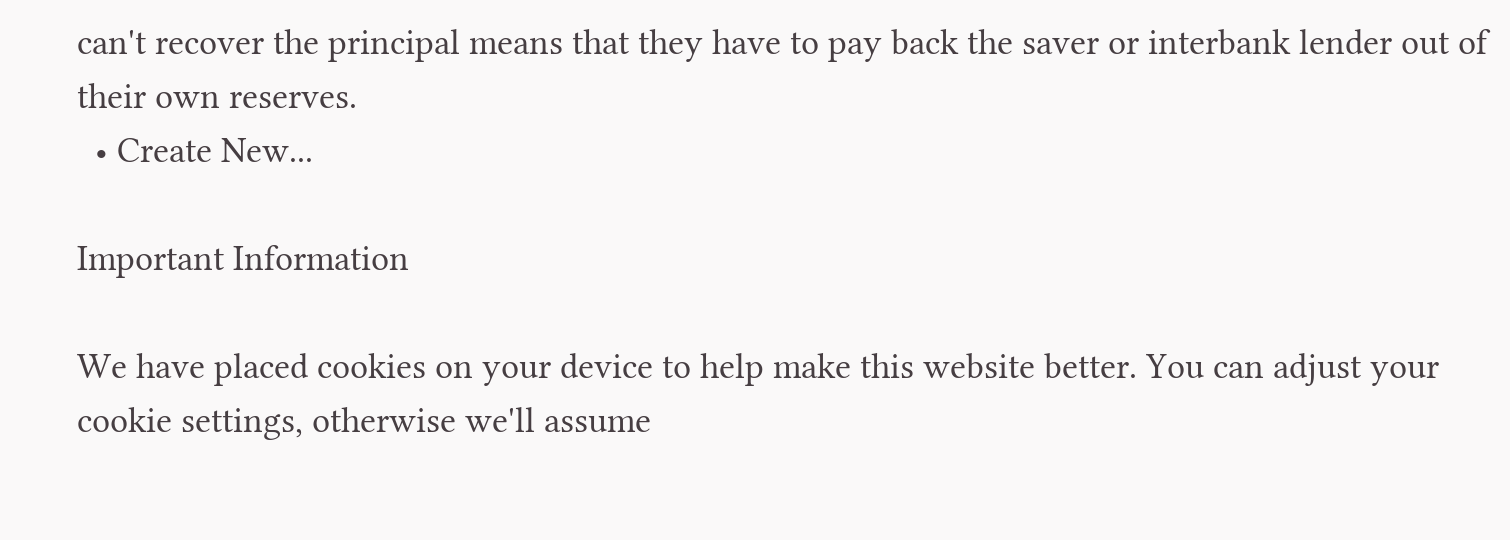can't recover the principal means that they have to pay back the saver or interbank lender out of their own reserves.
  • Create New...

Important Information

We have placed cookies on your device to help make this website better. You can adjust your cookie settings, otherwise we'll assume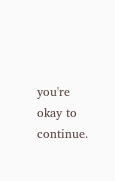you're okay to continue.